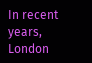In recent years, London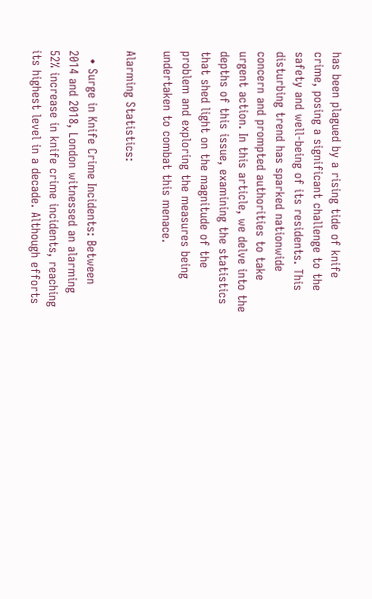has been plagued by a rising tide of knife crime, posing a significant challenge to the safety and well-being of its residents. This disturbing trend has sparked nationwide concern and prompted authorities to take urgent action. In this article, we delve into the depths of this issue, examining the statistics that shed light on the magnitude of the problem and exploring the measures being undertaken to combat this menace.

Alarming Statistics:

  • Surge in Knife Crime Incidents: Between 2014 and 2018, London witnessed an alarming 52% increase in knife crime incidents, reaching its highest level in a decade. Although efforts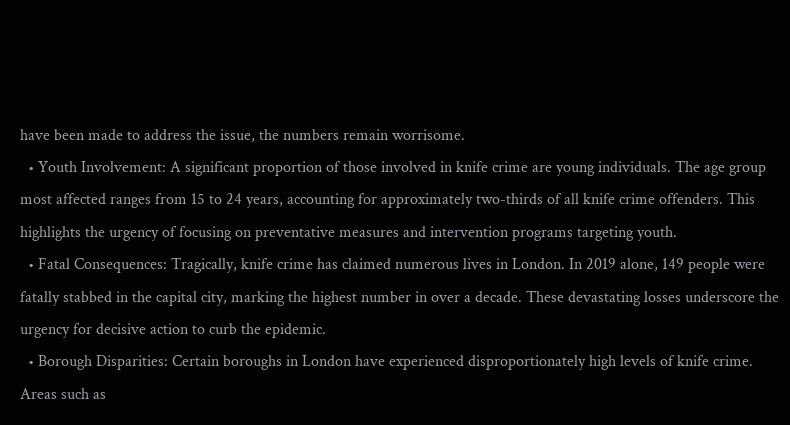have been made to address the issue, the numbers remain worrisome.
  • Youth Involvement: A significant proportion of those involved in knife crime are young individuals. The age group most affected ranges from 15 to 24 years, accounting for approximately two-thirds of all knife crime offenders. This highlights the urgency of focusing on preventative measures and intervention programs targeting youth.
  • Fatal Consequences: Tragically, knife crime has claimed numerous lives in London. In 2019 alone, 149 people were fatally stabbed in the capital city, marking the highest number in over a decade. These devastating losses underscore the urgency for decisive action to curb the epidemic.
  • Borough Disparities: Certain boroughs in London have experienced disproportionately high levels of knife crime. Areas such as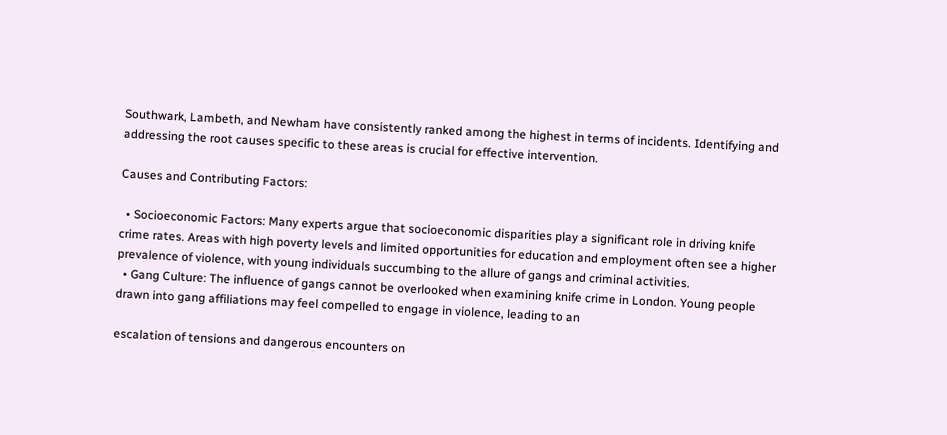Southwark, Lambeth, and Newham have consistently ranked among the highest in terms of incidents. Identifying and addressing the root causes specific to these areas is crucial for effective intervention.

Causes and Contributing Factors:

  • Socioeconomic Factors: Many experts argue that socioeconomic disparities play a significant role in driving knife crime rates. Areas with high poverty levels and limited opportunities for education and employment often see a higher prevalence of violence, with young individuals succumbing to the allure of gangs and criminal activities.
  • Gang Culture: The influence of gangs cannot be overlooked when examining knife crime in London. Young people drawn into gang affiliations may feel compelled to engage in violence, leading to an

escalation of tensions and dangerous encounters on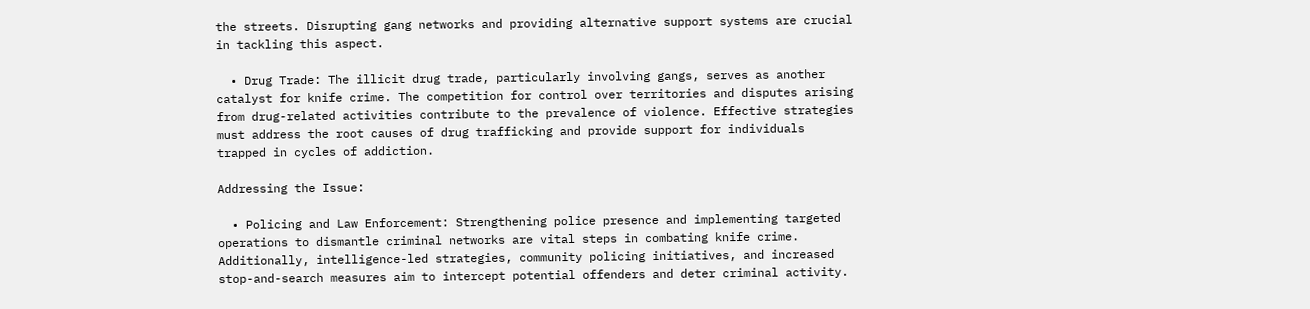the streets. Disrupting gang networks and providing alternative support systems are crucial in tackling this aspect.

  • Drug Trade: The illicit drug trade, particularly involving gangs, serves as another catalyst for knife crime. The competition for control over territories and disputes arising from drug-related activities contribute to the prevalence of violence. Effective strategies must address the root causes of drug trafficking and provide support for individuals trapped in cycles of addiction.

Addressing the Issue:

  • Policing and Law Enforcement: Strengthening police presence and implementing targeted operations to dismantle criminal networks are vital steps in combating knife crime. Additionally, intelligence-led strategies, community policing initiatives, and increased stop-and-search measures aim to intercept potential offenders and deter criminal activity.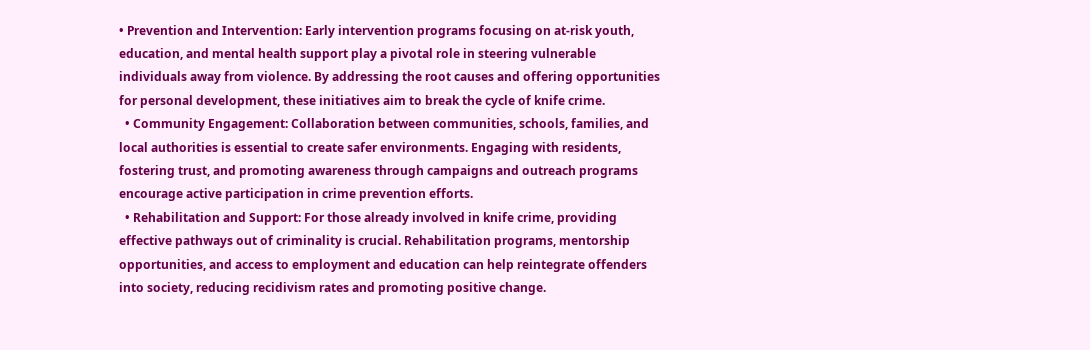• Prevention and Intervention: Early intervention programs focusing on at-risk youth, education, and mental health support play a pivotal role in steering vulnerable individuals away from violence. By addressing the root causes and offering opportunities for personal development, these initiatives aim to break the cycle of knife crime.
  • Community Engagement: Collaboration between communities, schools, families, and local authorities is essential to create safer environments. Engaging with residents, fostering trust, and promoting awareness through campaigns and outreach programs encourage active participation in crime prevention efforts.
  • Rehabilitation and Support: For those already involved in knife crime, providing effective pathways out of criminality is crucial. Rehabilitation programs, mentorship opportunities, and access to employment and education can help reintegrate offenders into society, reducing recidivism rates and promoting positive change.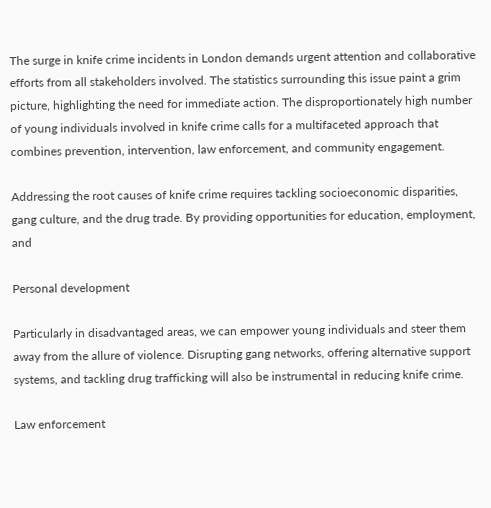The surge in knife crime incidents in London demands urgent attention and collaborative efforts from all stakeholders involved. The statistics surrounding this issue paint a grim picture, highlighting the need for immediate action. The disproportionately high number of young individuals involved in knife crime calls for a multifaceted approach that combines prevention, intervention, law enforcement, and community engagement.

Addressing the root causes of knife crime requires tackling socioeconomic disparities, gang culture, and the drug trade. By providing opportunities for education, employment, and

Personal development

Particularly in disadvantaged areas, we can empower young individuals and steer them away from the allure of violence. Disrupting gang networks, offering alternative support systems, and tackling drug trafficking will also be instrumental in reducing knife crime.

Law enforcement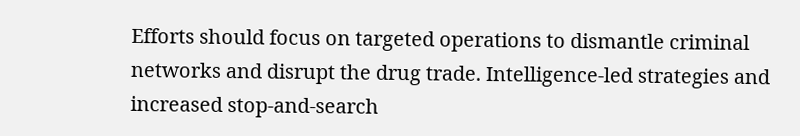Efforts should focus on targeted operations to dismantle criminal networks and disrupt the drug trade. Intelligence-led strategies and increased stop-and-search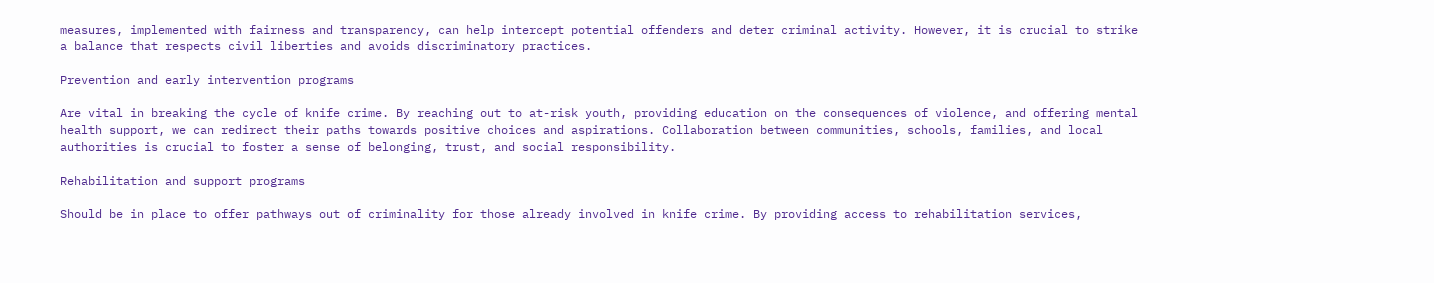measures, implemented with fairness and transparency, can help intercept potential offenders and deter criminal activity. However, it is crucial to strike a balance that respects civil liberties and avoids discriminatory practices.

Prevention and early intervention programs

Are vital in breaking the cycle of knife crime. By reaching out to at-risk youth, providing education on the consequences of violence, and offering mental health support, we can redirect their paths towards positive choices and aspirations. Collaboration between communities, schools, families, and local authorities is crucial to foster a sense of belonging, trust, and social responsibility.

Rehabilitation and support programs

Should be in place to offer pathways out of criminality for those already involved in knife crime. By providing access to rehabilitation services,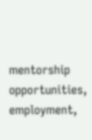mentorship opportunities, employment,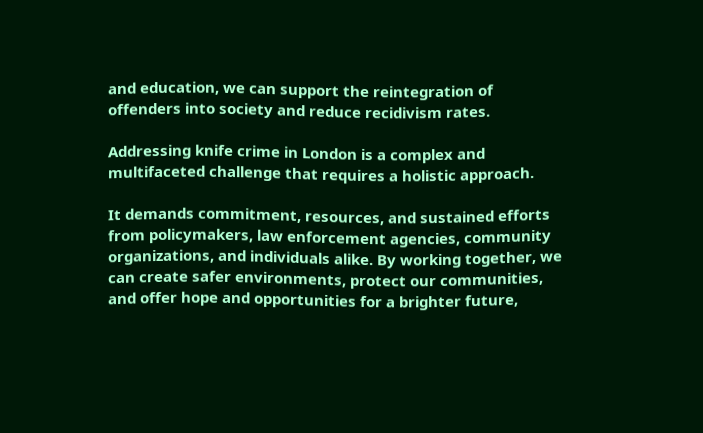and education, we can support the reintegration of offenders into society and reduce recidivism rates.

Addressing knife crime in London is a complex and multifaceted challenge that requires a holistic approach.

It demands commitment, resources, and sustained efforts from policymakers, law enforcement agencies, community organizations, and individuals alike. By working together, we can create safer environments, protect our communities, and offer hope and opportunities for a brighter future,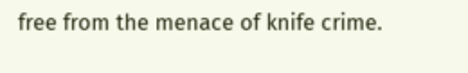free from the menace of knife crime.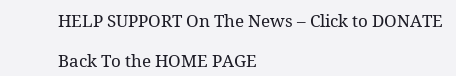HELP SUPPORT On The News – Click to DONATE

Back To the HOME PAGE